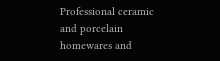Professional ceramic and porcelain homewares and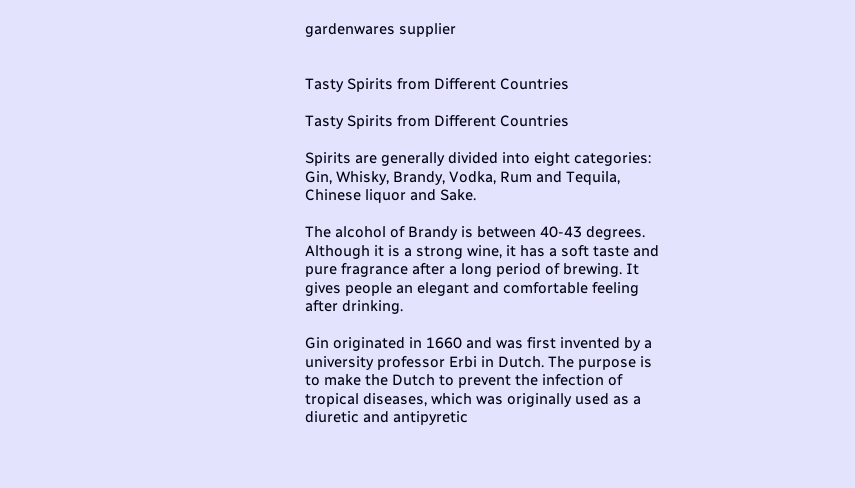gardenwares supplier


Tasty Spirits from Different Countries

Tasty Spirits from Different Countries

Spirits are generally divided into eight categories: Gin, Whisky, Brandy, Vodka, Rum and Tequila, Chinese liquor and Sake.

The alcohol of Brandy is between 40-43 degrees. Although it is a strong wine, it has a soft taste and pure fragrance after a long period of brewing. It gives people an elegant and comfortable feeling after drinking.

Gin originated in 1660 and was first invented by a university professor Erbi in Dutch. The purpose is to make the Dutch to prevent the infection of tropical diseases, which was originally used as a diuretic and antipyretic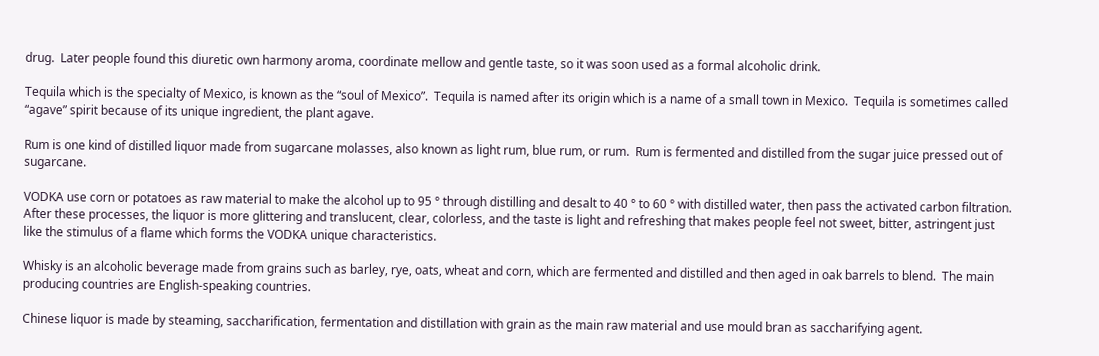drug.  Later people found this diuretic own harmony aroma, coordinate mellow and gentle taste, so it was soon used as a formal alcoholic drink.

Tequila which is the specialty of Mexico, is known as the “soul of Mexico”.  Tequila is named after its origin which is a name of a small town in Mexico.  Tequila is sometimes called “agave” spirit because of its unique ingredient, the plant agave.

Rum is one kind of distilled liquor made from sugarcane molasses, also known as light rum, blue rum, or rum.  Rum is fermented and distilled from the sugar juice pressed out of sugarcane.

VODKA use corn or potatoes as raw material to make the alcohol up to 95 ° through distilling and desalt to 40 ° to 60 ° with distilled water, then pass the activated carbon filtration. After these processes, the liquor is more glittering and translucent, clear, colorless, and the taste is light and refreshing that makes people feel not sweet, bitter, astringent just like the stimulus of a flame which forms the VODKA unique characteristics.

Whisky is an alcoholic beverage made from grains such as barley, rye, oats, wheat and corn, which are fermented and distilled and then aged in oak barrels to blend.  The main producing countries are English-speaking countries.

Chinese liquor is made by steaming, saccharification, fermentation and distillation with grain as the main raw material and use mould bran as saccharifying agent.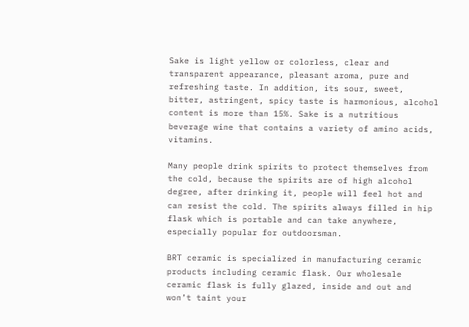Sake is light yellow or colorless, clear and transparent appearance, pleasant aroma, pure and refreshing taste. In addition, its sour, sweet, bitter, astringent, spicy taste is harmonious, alcohol content is more than 15%. Sake is a nutritious beverage wine that contains a variety of amino acids, vitamins.

Many people drink spirits to protect themselves from the cold, because the spirits are of high alcohol degree, after drinking it, people will feel hot and can resist the cold. The spirits always filled in hip flask which is portable and can take anywhere, especially popular for outdoorsman.

BRT ceramic is specialized in manufacturing ceramic products including ceramic flask. Our wholesale ceramic flask is fully glazed, inside and out and won’t taint your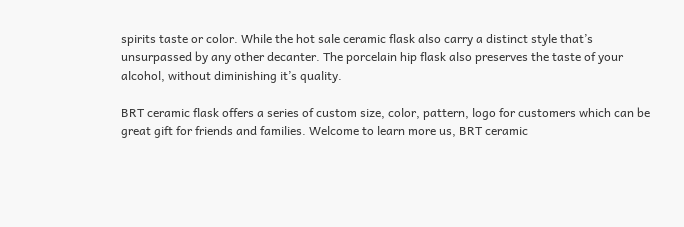spirits taste or color. While the hot sale ceramic flask also carry a distinct style that’s unsurpassed by any other decanter. The porcelain hip flask also preserves the taste of your alcohol, without diminishing it’s quality.

BRT ceramic flask offers a series of custom size, color, pattern, logo for customers which can be great gift for friends and families. Welcome to learn more us, BRT ceramic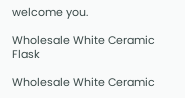welcome you.

Wholesale White Ceramic Flask

Wholesale White Ceramic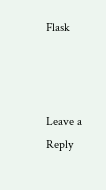Flask



Leave a Reply